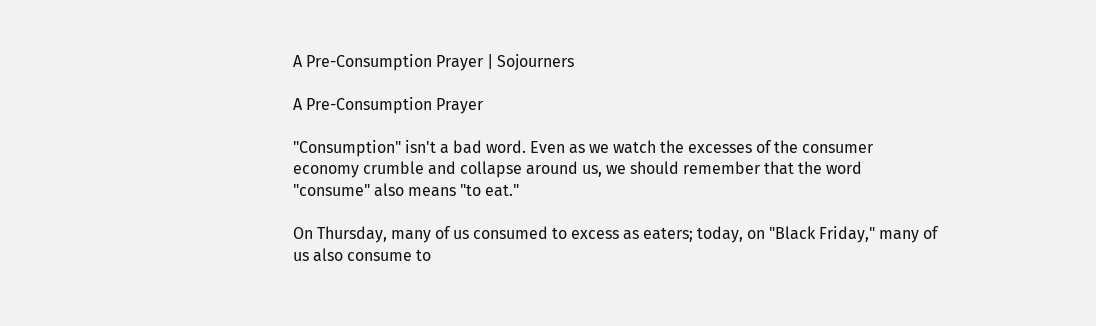A Pre-Consumption Prayer | Sojourners

A Pre-Consumption Prayer

"Consumption" isn't a bad word. Even as we watch the excesses of the consumer economy crumble and collapse around us, we should remember that the word "consume" also means "to eat."

On Thursday, many of us consumed to excess as eaters; today, on "Black Friday," many of us also consume to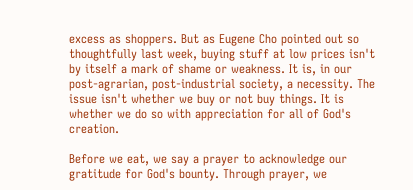excess as shoppers. But as Eugene Cho pointed out so thoughtfully last week, buying stuff at low prices isn't by itself a mark of shame or weakness. It is, in our post-agrarian, post-industrial society, a necessity. The issue isn't whether we buy or not buy things. It is whether we do so with appreciation for all of God's creation.

Before we eat, we say a prayer to acknowledge our gratitude for God's bounty. Through prayer, we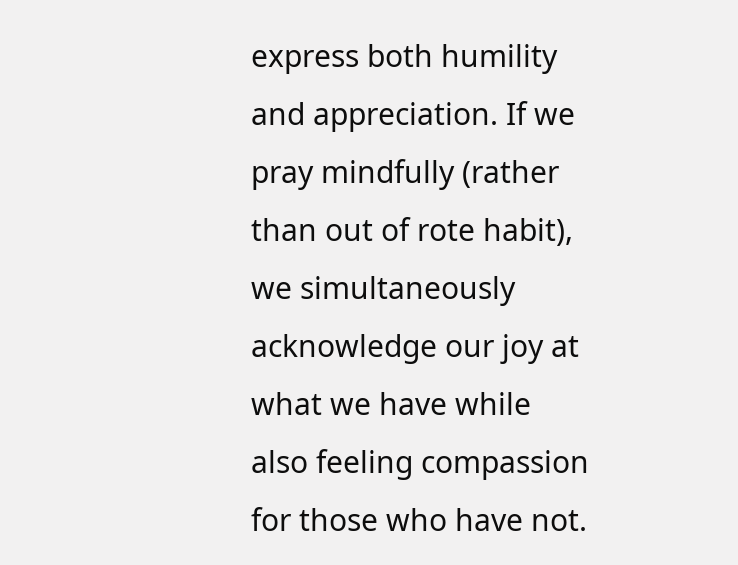express both humility and appreciation. If we pray mindfully (rather than out of rote habit), we simultaneously acknowledge our joy at what we have while also feeling compassion for those who have not.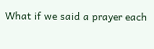What if we said a prayer each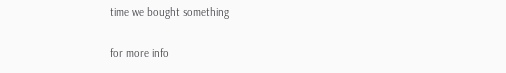time we bought something

for more info